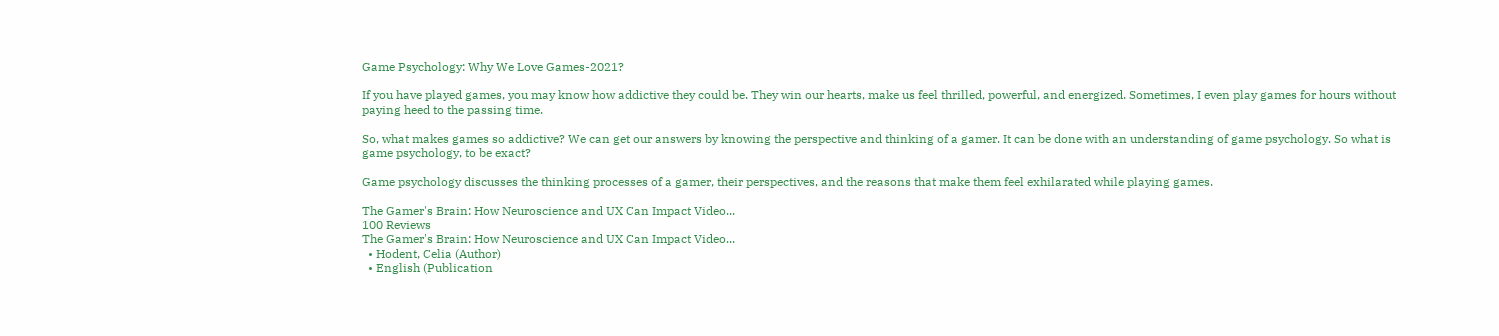Game Psychology: Why We Love Games-2021?

If you have played games, you may know how addictive they could be. They win our hearts, make us feel thrilled, powerful, and energized. Sometimes, I even play games for hours without paying heed to the passing time.

So, what makes games so addictive? We can get our answers by knowing the perspective and thinking of a gamer. It can be done with an understanding of game psychology. So what is game psychology, to be exact?

Game psychology discusses the thinking processes of a gamer, their perspectives, and the reasons that make them feel exhilarated while playing games.

The Gamer's Brain: How Neuroscience and UX Can Impact Video...
100 Reviews
The Gamer's Brain: How Neuroscience and UX Can Impact Video...
  • Hodent, Celia (Author)
  • English (Publication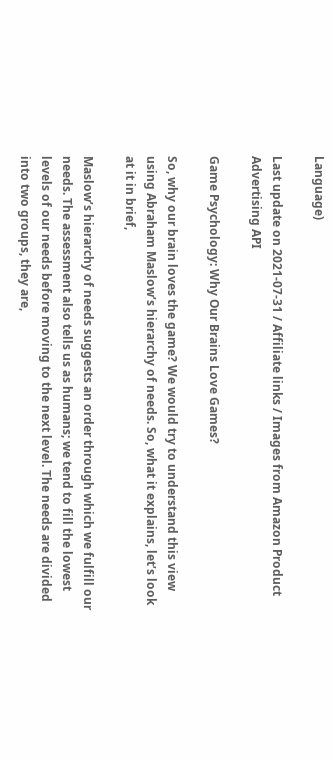Language)

Last update on 2021-07-31 / Affiliate links / Images from Amazon Product Advertising API

Game Psychology: Why Our Brains Love Games?

So, why our brain loves the game? We would try to understand this view using Abraham Maslow’s hierarchy of needs. So, what it explains, let’s look at it in brief,

Maslow’s hierarchy of needs suggests an order through which we fulfill our needs. The assessment also tells us as humans; we tend to fill the lowest levels of our needs before moving to the next level. The needs are divided into two groups, they are,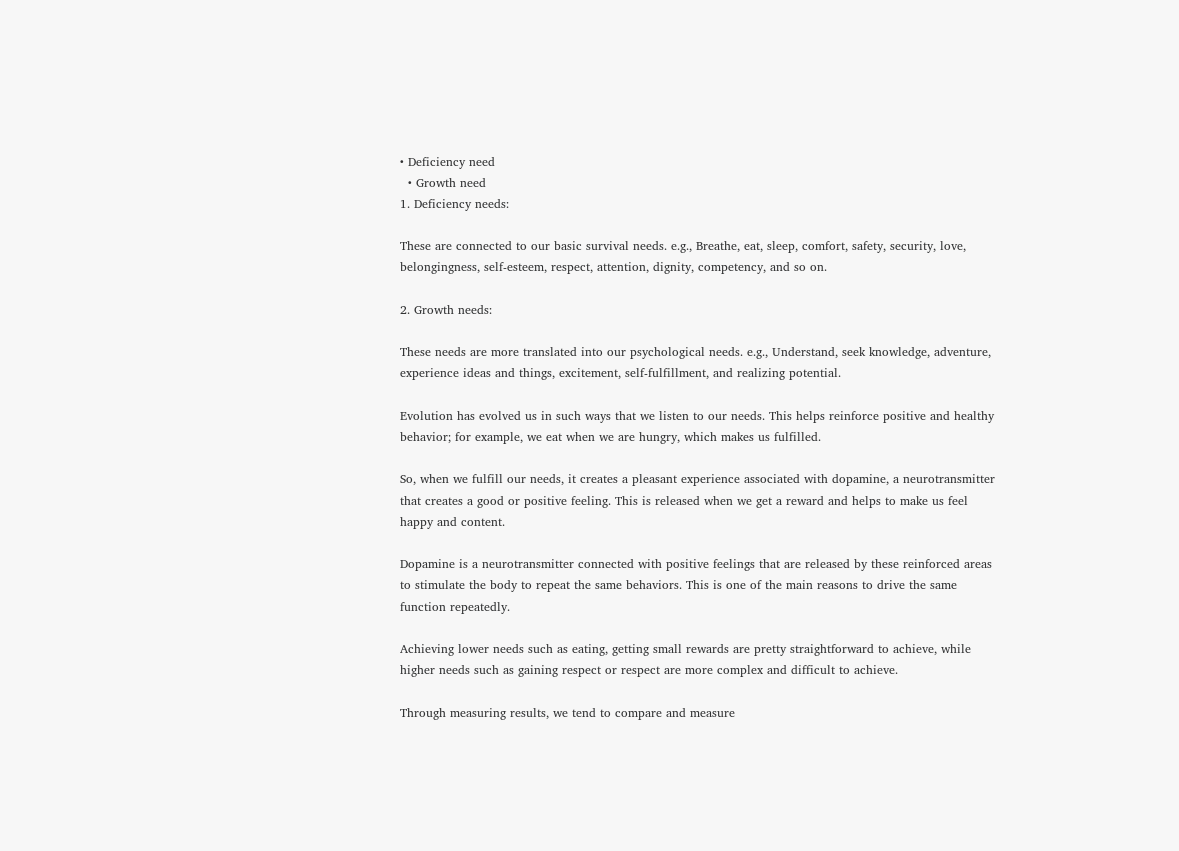• Deficiency need
  • Growth need
1. Deficiency needs:

These are connected to our basic survival needs. e.g., Breathe, eat, sleep, comfort, safety, security, love, belongingness, self-esteem, respect, attention, dignity, competency, and so on.

2. Growth needs:

These needs are more translated into our psychological needs. e.g., Understand, seek knowledge, adventure, experience ideas and things, excitement, self-fulfillment, and realizing potential.

Evolution has evolved us in such ways that we listen to our needs. This helps reinforce positive and healthy behavior; for example, we eat when we are hungry, which makes us fulfilled.

So, when we fulfill our needs, it creates a pleasant experience associated with dopamine, a neurotransmitter that creates a good or positive feeling. This is released when we get a reward and helps to make us feel happy and content.

Dopamine is a neurotransmitter connected with positive feelings that are released by these reinforced areas to stimulate the body to repeat the same behaviors. This is one of the main reasons to drive the same function repeatedly.

Achieving lower needs such as eating, getting small rewards are pretty straightforward to achieve, while higher needs such as gaining respect or respect are more complex and difficult to achieve.

Through measuring results, we tend to compare and measure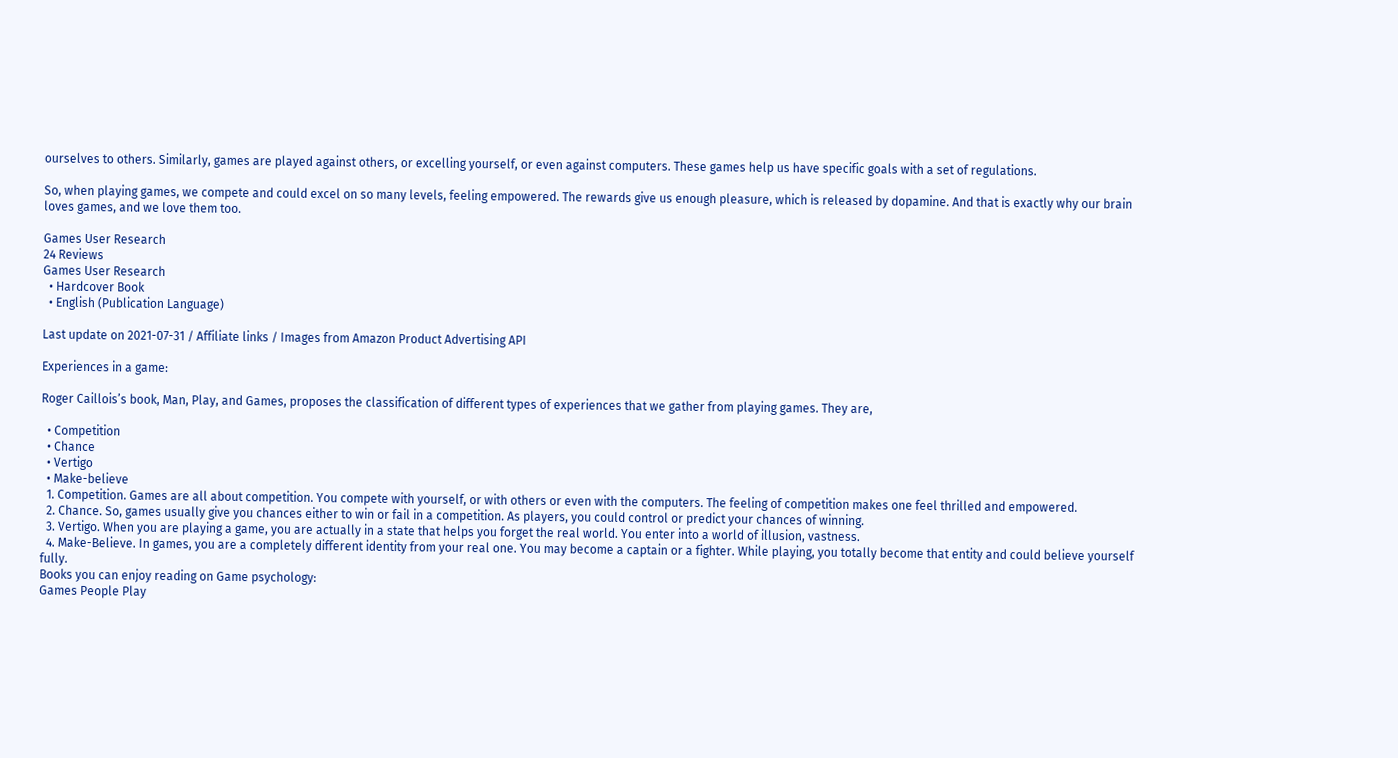ourselves to others. Similarly, games are played against others, or excelling yourself, or even against computers. These games help us have specific goals with a set of regulations.

So, when playing games, we compete and could excel on so many levels, feeling empowered. The rewards give us enough pleasure, which is released by dopamine. And that is exactly why our brain loves games, and we love them too.

Games User Research
24 Reviews
Games User Research
  • Hardcover Book
  • English (Publication Language)

Last update on 2021-07-31 / Affiliate links / Images from Amazon Product Advertising API

Experiences in a game:

Roger Caillois’s book, Man, Play, and Games, proposes the classification of different types of experiences that we gather from playing games. They are,

  • Competition
  • Chance
  • Vertigo
  • Make-believe
  1. Competition. Games are all about competition. You compete with yourself, or with others or even with the computers. The feeling of competition makes one feel thrilled and empowered.
  2. Chance. So, games usually give you chances either to win or fail in a competition. As players, you could control or predict your chances of winning.
  3. Vertigo. When you are playing a game, you are actually in a state that helps you forget the real world. You enter into a world of illusion, vastness.
  4. Make-Believe. In games, you are a completely different identity from your real one. You may become a captain or a fighter. While playing, you totally become that entity and could believe yourself fully.
Books you can enjoy reading on Game psychology:
Games People Play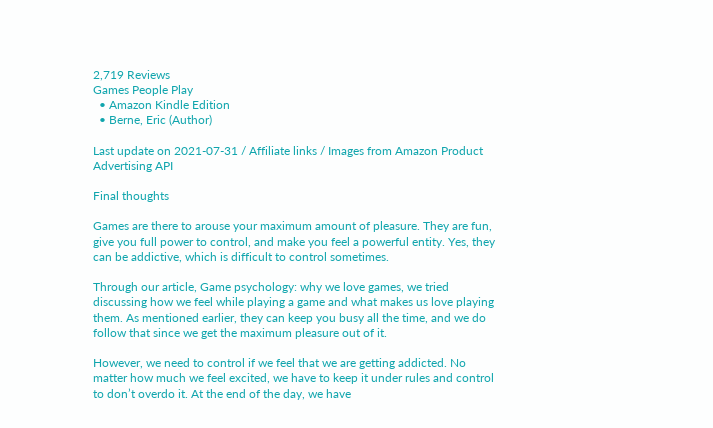2,719 Reviews
Games People Play
  • Amazon Kindle Edition
  • Berne, Eric (Author)

Last update on 2021-07-31 / Affiliate links / Images from Amazon Product Advertising API

Final thoughts

Games are there to arouse your maximum amount of pleasure. They are fun, give you full power to control, and make you feel a powerful entity. Yes, they can be addictive, which is difficult to control sometimes.

Through our article, Game psychology: why we love games, we tried discussing how we feel while playing a game and what makes us love playing them. As mentioned earlier, they can keep you busy all the time, and we do follow that since we get the maximum pleasure out of it.

However, we need to control if we feel that we are getting addicted. No matter how much we feel excited, we have to keep it under rules and control to don’t overdo it. At the end of the day, we have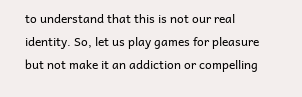to understand that this is not our real identity. So, let us play games for pleasure but not make it an addiction or compelling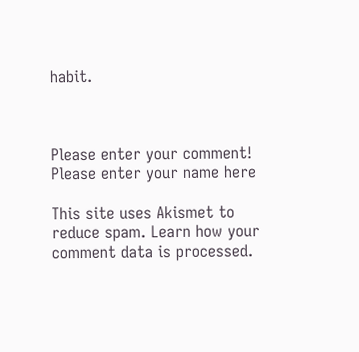habit.



Please enter your comment!
Please enter your name here

This site uses Akismet to reduce spam. Learn how your comment data is processed.